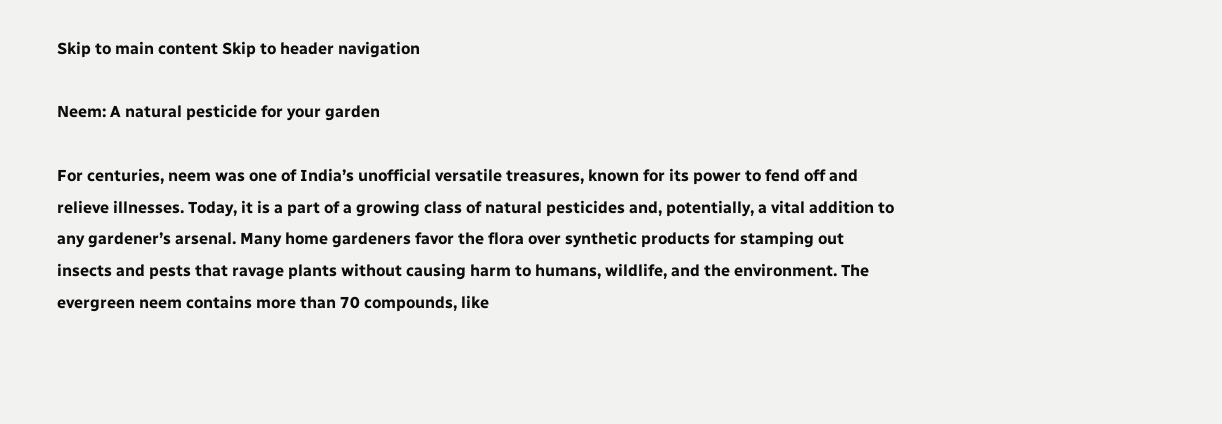Skip to main content Skip to header navigation

Neem: A natural pesticide for your garden

For centuries, neem was one of India’s unofficial versatile treasures, known for its power to fend off and relieve illnesses. Today, it is a part of a growing class of natural pesticides and, potentially, a vital addition to any gardener’s arsenal. Many home gardeners favor the flora over synthetic products for stamping out insects and pests that ravage plants without causing harm to humans, wildlife, and the environment. The evergreen neem contains more than 70 compounds, like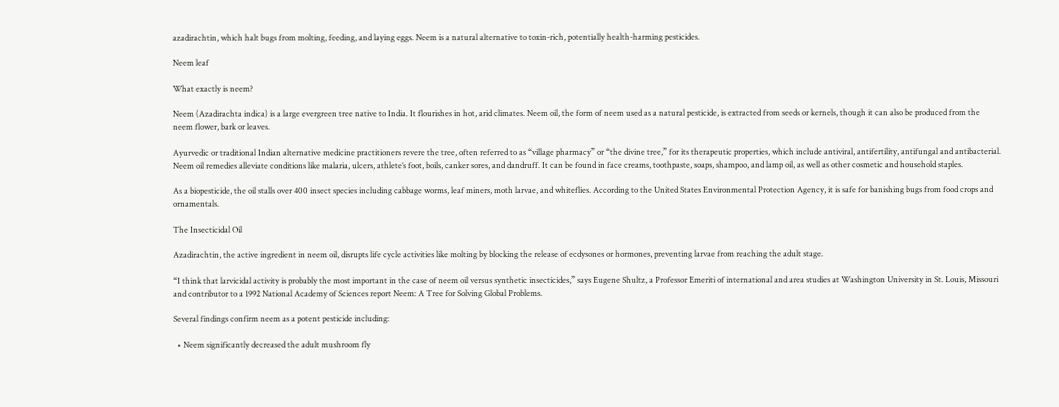azadirachtin, which halt bugs from molting, feeding, and laying eggs. Neem is a natural alternative to toxin-rich, potentially health-harming pesticides.

Neem leaf

What exactly is neem?

Neem (Azadirachta indica) is a large evergreen tree native to India. It flourishes in hot, arid climates. Neem oil, the form of neem used as a natural pesticide, is extracted from seeds or kernels, though it can also be produced from the neem flower, bark or leaves.

Ayurvedic or traditional Indian alternative medicine practitioners revere the tree, often referred to as “village pharmacy” or “the divine tree,” for its therapeutic properties, which include antiviral, antifertility, antifungal and antibacterial. Neem oil remedies alleviate conditions like malaria, ulcers, athlete’s foot, boils, canker sores, and dandruff. It can be found in face creams, toothpaste, soaps, shampoo, and lamp oil, as well as other cosmetic and household staples.

As a biopesticide, the oil stalls over 400 insect species including cabbage worms, leaf miners, moth larvae, and whiteflies. According to the United States Environmental Protection Agency, it is safe for banishing bugs from food crops and ornamentals.

The Insecticidal Oil

Azadirachtin, the active ingredient in neem oil, disrupts life cycle activities like molting by blocking the release of ecdysones or hormones, preventing larvae from reaching the adult stage.

“I think that larvicidal activity is probably the most important in the case of neem oil versus synthetic insecticides,” says Eugene Shultz, a Professor Emeriti of international and area studies at Washington University in St. Louis, Missouri and contributor to a 1992 National Academy of Sciences report Neem: A Tree for Solving Global Problems.

Several findings confirm neem as a potent pesticide including:

  • Neem significantly decreased the adult mushroom fly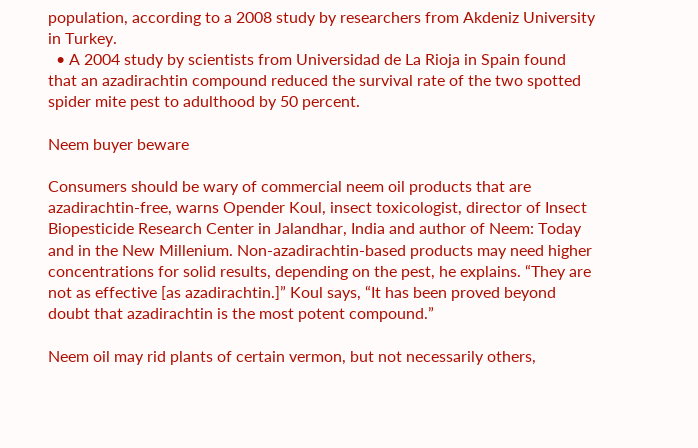population, according to a 2008 study by researchers from Akdeniz University in Turkey.
  • A 2004 study by scientists from Universidad de La Rioja in Spain found that an azadirachtin compound reduced the survival rate of the two spotted spider mite pest to adulthood by 50 percent.

Neem buyer beware

Consumers should be wary of commercial neem oil products that are azadirachtin-free, warns Opender Koul, insect toxicologist, director of Insect Biopesticide Research Center in Jalandhar, India and author of Neem: Today and in the New Millenium. Non-azadirachtin-based products may need higher concentrations for solid results, depending on the pest, he explains. “They are not as effective [as azadirachtin.]” Koul says, “It has been proved beyond doubt that azadirachtin is the most potent compound.”

Neem oil may rid plants of certain vermon, but not necessarily others,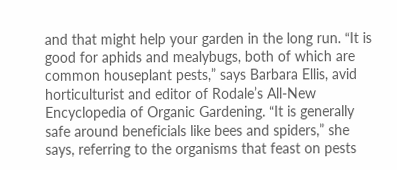and that might help your garden in the long run. “It is good for aphids and mealybugs, both of which are common houseplant pests,” says Barbara Ellis, avid horticulturist and editor of Rodale’s All-New Encyclopedia of Organic Gardening. “It is generally safe around beneficials like bees and spiders,” she says, referring to the organisms that feast on pests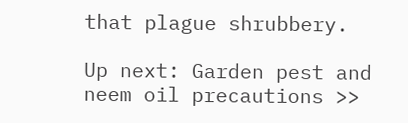that plague shrubbery.

Up next: Garden pest and neem oil precautions >>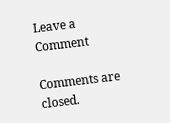Leave a Comment

Comments are closed.